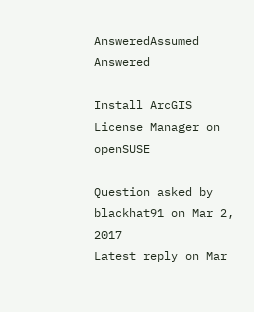AnsweredAssumed Answered

Install ArcGIS License Manager on openSUSE

Question asked by blackhat91 on Mar 2, 2017
Latest reply on Mar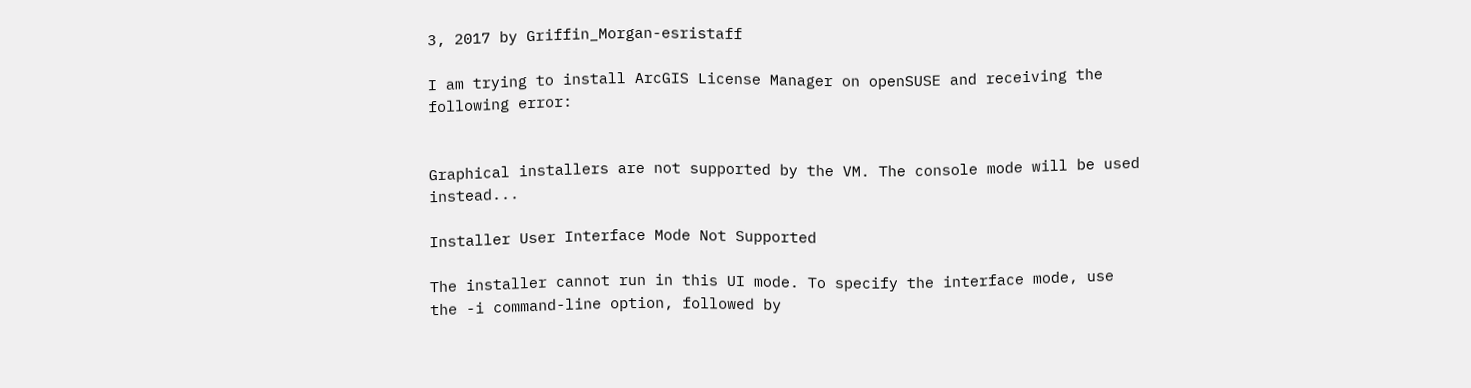3, 2017 by Griffin_Morgan-esristaff

I am trying to install ArcGIS License Manager on openSUSE and receiving the following error:


Graphical installers are not supported by the VM. The console mode will be used instead...

Installer User Interface Mode Not Supported

The installer cannot run in this UI mode. To specify the interface mode, use the -i command-line option, followed by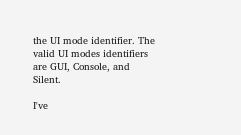the UI mode identifier. The valid UI modes identifiers are GUI, Console, and Silent.

I've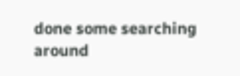done some searching around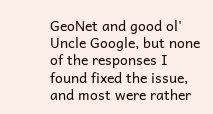GeoNet and good ol' Uncle Google, but none of the responses I found fixed the issue, and most were rather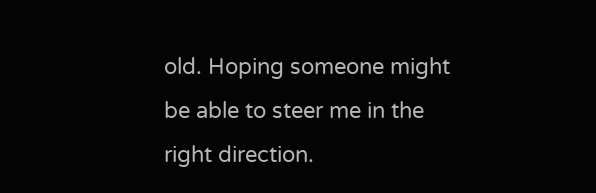old. Hoping someone might be able to steer me in the right direction.